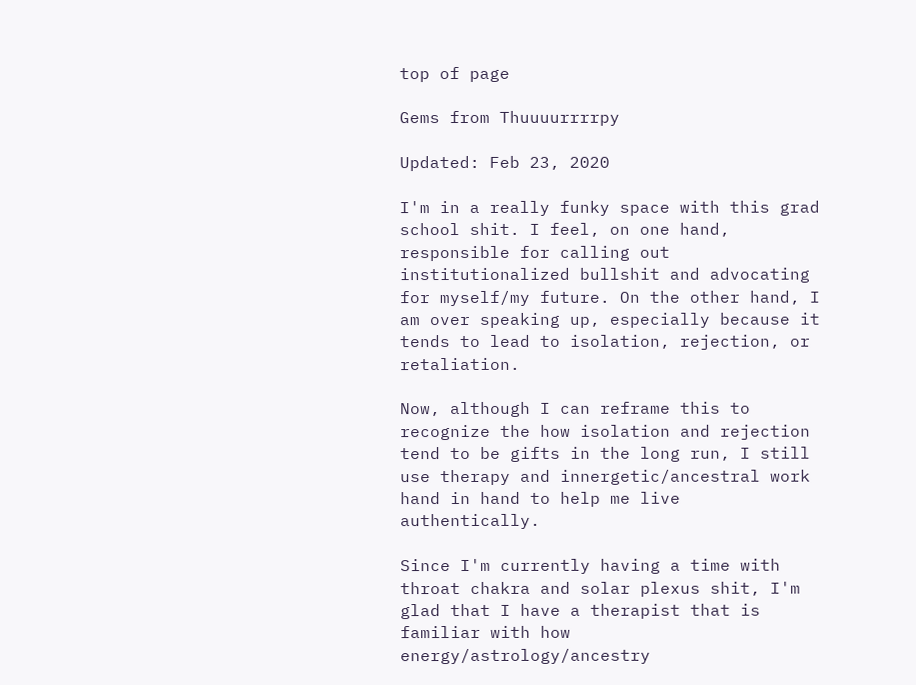top of page

Gems from Thuuuurrrrpy

Updated: Feb 23, 2020

I'm in a really funky space with this grad school shit. I feel, on one hand, responsible for calling out institutionalized bullshit and advocating for myself/my future. On the other hand, I am over speaking up, especially because it tends to lead to isolation, rejection, or retaliation.

Now, although I can reframe this to recognize the how isolation and rejection tend to be gifts in the long run, I still use therapy and innergetic/ancestral work hand in hand to help me live authentically.

Since I'm currently having a time with throat chakra and solar plexus shit, I'm glad that I have a therapist that is familiar with how energy/astrology/ancestry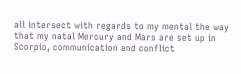all intersect with regards to my mental the way that my natal Mercury and Mars are set up in Scorpio, communication and conflict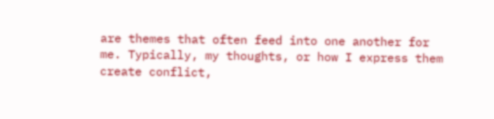are themes that often feed into one another for me. Typically, my thoughts, or how I express them create conflict,